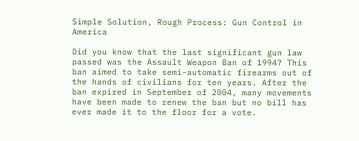Simple Solution, Rough Process: Gun Control in America

Did you know that the last significant gun law passed was the Assault Weapon Ban of 1994? This ban aimed to take semi-automatic firearms out of the hands of civilians for ten years. After the ban expired in September of 2004, many movements have been made to renew the ban but no bill has ever made it to the floor for a vote.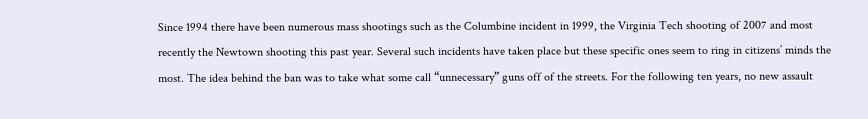Since 1994 there have been numerous mass shootings such as the Columbine incident in 1999, the Virginia Tech shooting of 2007 and most recently the Newtown shooting this past year. Several such incidents have taken place but these specific ones seem to ring in citizens’ minds the most. The idea behind the ban was to take what some call “unnecessary” guns off of the streets. For the following ten years, no new assault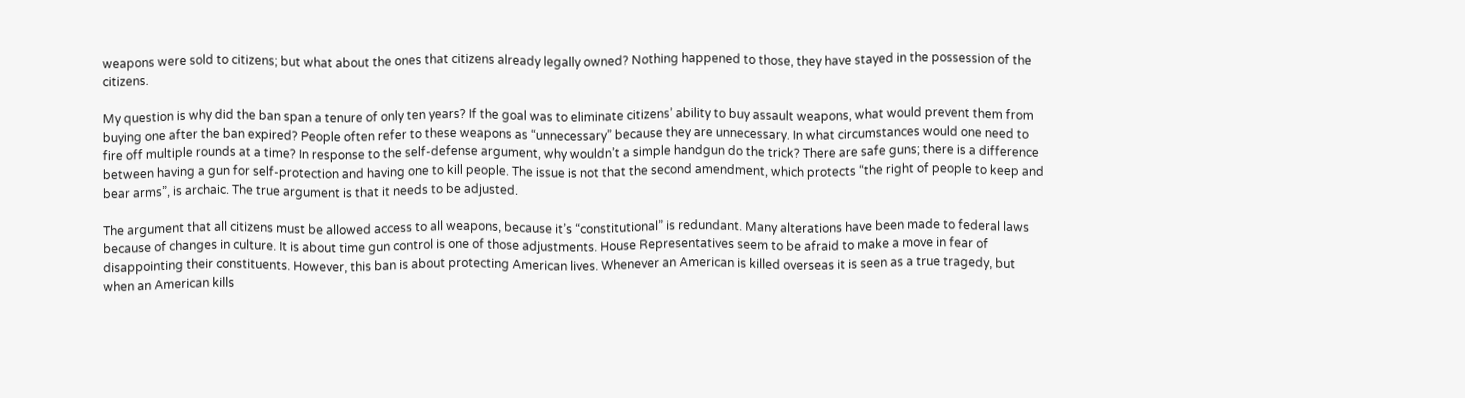weapons were sold to citizens; but what about the ones that citizens already legally owned? Nothing happened to those, they have stayed in the possession of the citizens.

My question is why did the ban span a tenure of only ten years? If the goal was to eliminate citizens’ ability to buy assault weapons, what would prevent them from buying one after the ban expired? People often refer to these weapons as “unnecessary” because they are unnecessary. In what circumstances would one need to fire off multiple rounds at a time? In response to the self-defense argument, why wouldn’t a simple handgun do the trick? There are safe guns; there is a difference between having a gun for self-protection and having one to kill people. The issue is not that the second amendment, which protects “the right of people to keep and bear arms”, is archaic. The true argument is that it needs to be adjusted.

The argument that all citizens must be allowed access to all weapons, because it’s “constitutional” is redundant. Many alterations have been made to federal laws because of changes in culture. It is about time gun control is one of those adjustments. House Representatives seem to be afraid to make a move in fear of disappointing their constituents. However, this ban is about protecting American lives. Whenever an American is killed overseas it is seen as a true tragedy, but when an American kills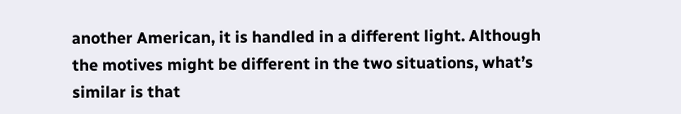another American, it is handled in a different light. Although the motives might be different in the two situations, what’s similar is that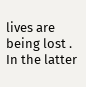lives are being lost . In the latter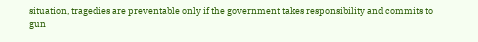situation, tragedies are preventable only if the government takes responsibility and commits to gun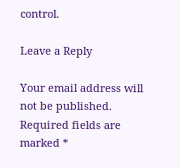control.

Leave a Reply

Your email address will not be published. Required fields are marked *